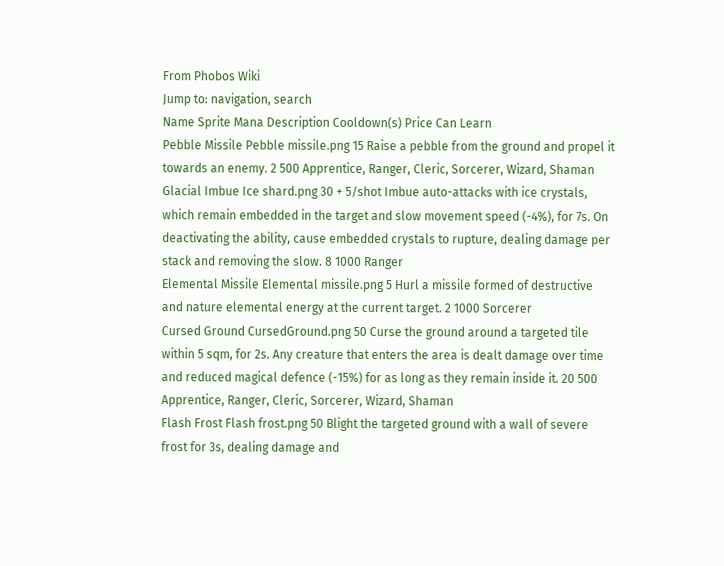From Phobos Wiki
Jump to: navigation, search
Name Sprite Mana Description Cooldown(s) Price Can Learn
Pebble Missile Pebble missile.png 15 Raise a pebble from the ground and propel it towards an enemy. 2 500 Apprentice, Ranger, Cleric, Sorcerer, Wizard, Shaman
Glacial Imbue Ice shard.png 30 + 5/shot Imbue auto-attacks with ice crystals, which remain embedded in the target and slow movement speed (-4%), for 7s. On deactivating the ability, cause embedded crystals to rupture, dealing damage per stack and removing the slow. 8 1000 Ranger
Elemental Missile Elemental missile.png 5 Hurl a missile formed of destructive and nature elemental energy at the current target. 2 1000 Sorcerer
Cursed Ground CursedGround.png 50 Curse the ground around a targeted tile within 5 sqm, for 2s. Any creature that enters the area is dealt damage over time and reduced magical defence (-15%) for as long as they remain inside it. 20 500 Apprentice, Ranger, Cleric, Sorcerer, Wizard, Shaman
Flash Frost Flash frost.png 50 Blight the targeted ground with a wall of severe frost for 3s, dealing damage and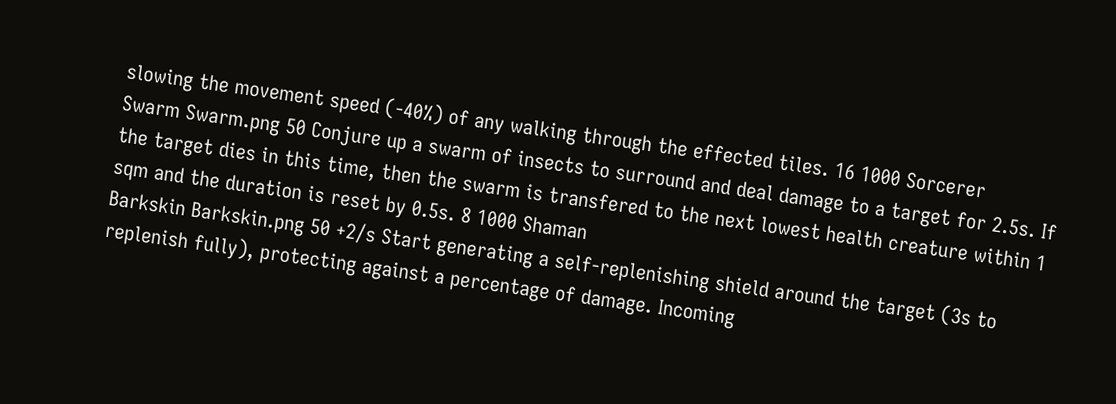slowing the movement speed (-40%) of any walking through the effected tiles. 16 1000 Sorcerer
Swarm Swarm.png 50 Conjure up a swarm of insects to surround and deal damage to a target for 2.5s. If the target dies in this time, then the swarm is transfered to the next lowest health creature within 1 sqm and the duration is reset by 0.5s. 8 1000 Shaman
Barkskin Barkskin.png 50 +2/s Start generating a self-replenishing shield around the target (3s to replenish fully), protecting against a percentage of damage. Incoming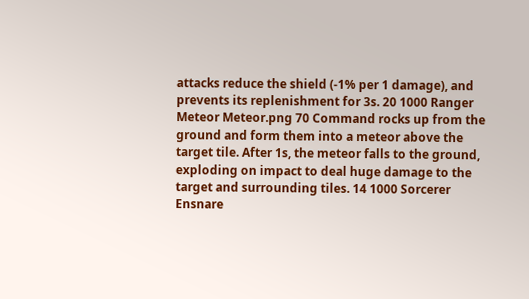attacks reduce the shield (-1% per 1 damage), and prevents its replenishment for 3s. 20 1000 Ranger
Meteor Meteor.png 70 Command rocks up from the ground and form them into a meteor above the target tile. After 1s, the meteor falls to the ground, exploding on impact to deal huge damage to the target and surrounding tiles. 14 1000 Sorcerer
Ensnare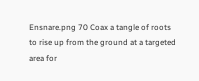Ensnare.png 70 Coax a tangle of roots to rise up from the ground at a targeted area for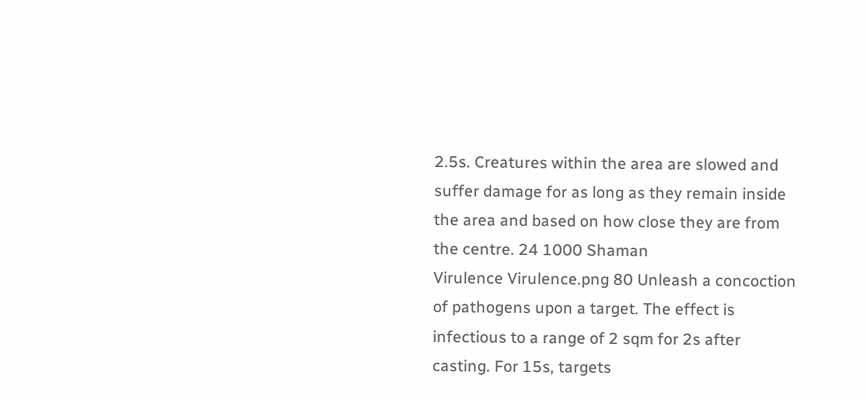2.5s. Creatures within the area are slowed and suffer damage for as long as they remain inside the area and based on how close they are from the centre. 24 1000 Shaman
Virulence Virulence.png 80 Unleash a concoction of pathogens upon a target. The effect is infectious to a range of 2 sqm for 2s after casting. For 15s, targets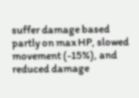suffer damage based partly on max HP, slowed movement (-15%), and reduced damage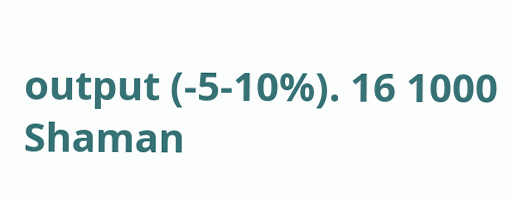output (-5-10%). 16 1000 Shaman